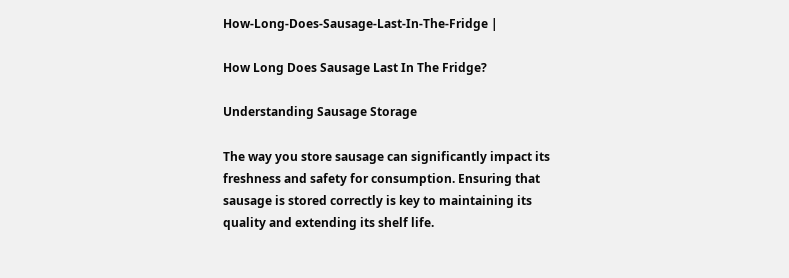How-Long-Does-Sausage-Last-In-The-Fridge |

How Long Does Sausage Last In The Fridge?

Understanding Sausage Storage

The way you store sausage can significantly impact its freshness and safety for consumption. Ensuring that sausage is stored correctly is key to maintaining its quality and extending its shelf life.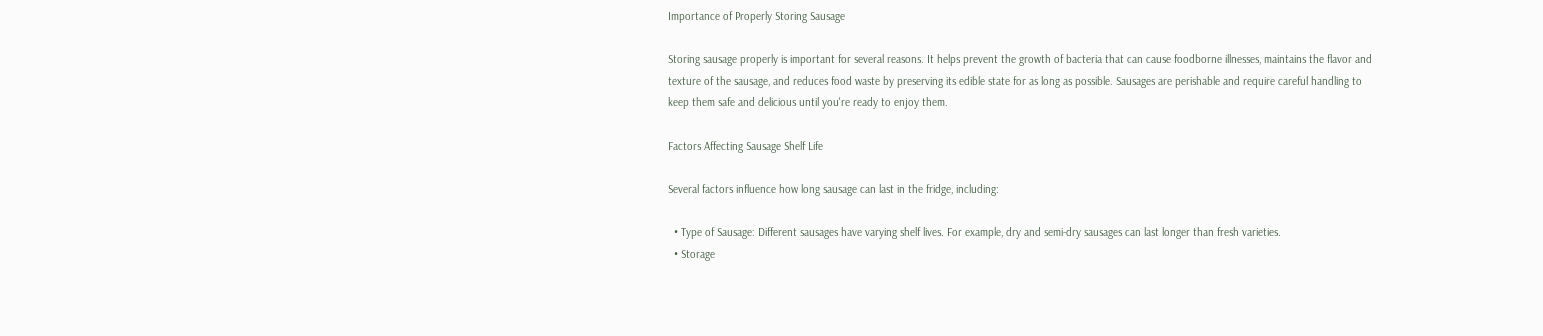Importance of Properly Storing Sausage

Storing sausage properly is important for several reasons. It helps prevent the growth of bacteria that can cause foodborne illnesses, maintains the flavor and texture of the sausage, and reduces food waste by preserving its edible state for as long as possible. Sausages are perishable and require careful handling to keep them safe and delicious until you're ready to enjoy them.

Factors Affecting Sausage Shelf Life

Several factors influence how long sausage can last in the fridge, including:

  • Type of Sausage: Different sausages have varying shelf lives. For example, dry and semi-dry sausages can last longer than fresh varieties.
  • Storage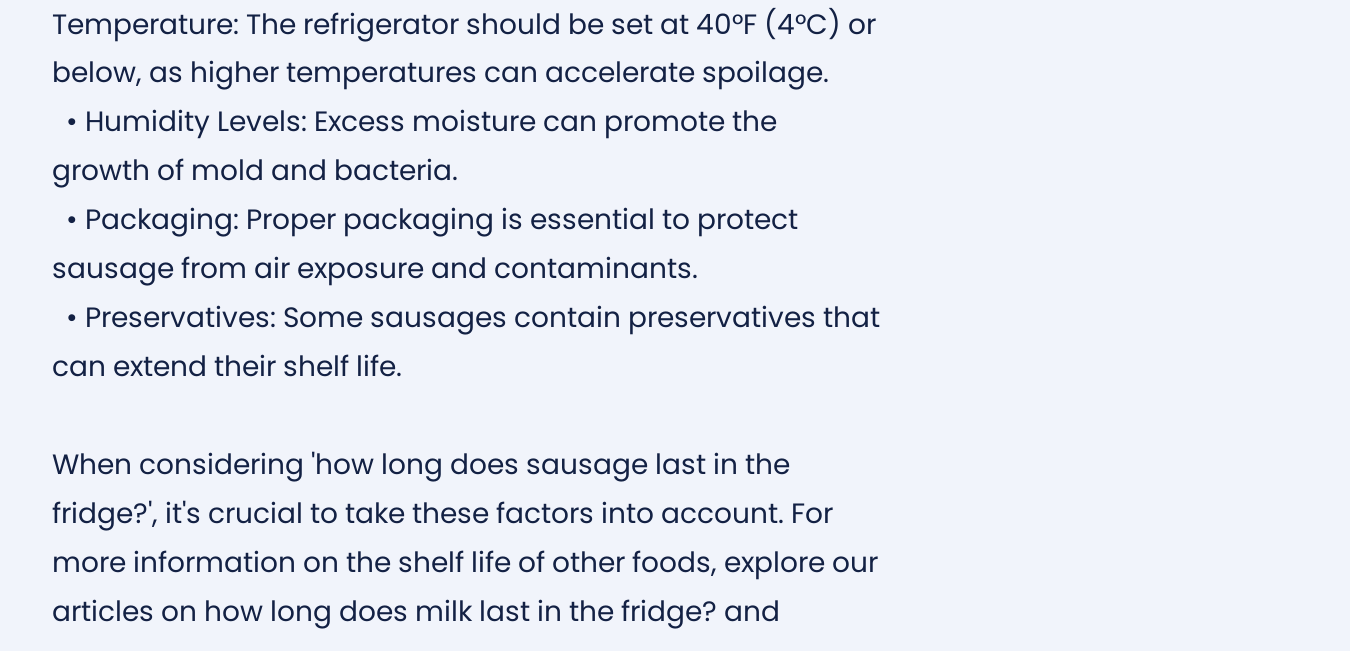Temperature: The refrigerator should be set at 40°F (4°C) or below, as higher temperatures can accelerate spoilage.
  • Humidity Levels: Excess moisture can promote the growth of mold and bacteria.
  • Packaging: Proper packaging is essential to protect sausage from air exposure and contaminants.
  • Preservatives: Some sausages contain preservatives that can extend their shelf life.

When considering 'how long does sausage last in the fridge?', it's crucial to take these factors into account. For more information on the shelf life of other foods, explore our articles on how long does milk last in the fridge? and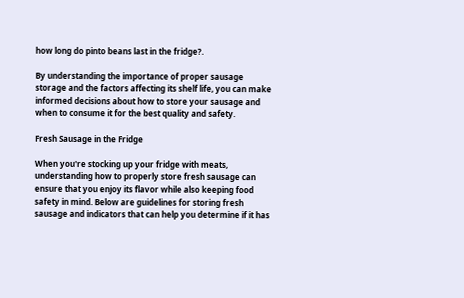how long do pinto beans last in the fridge?.

By understanding the importance of proper sausage storage and the factors affecting its shelf life, you can make informed decisions about how to store your sausage and when to consume it for the best quality and safety.

Fresh Sausage in the Fridge

When you're stocking up your fridge with meats, understanding how to properly store fresh sausage can ensure that you enjoy its flavor while also keeping food safety in mind. Below are guidelines for storing fresh sausage and indicators that can help you determine if it has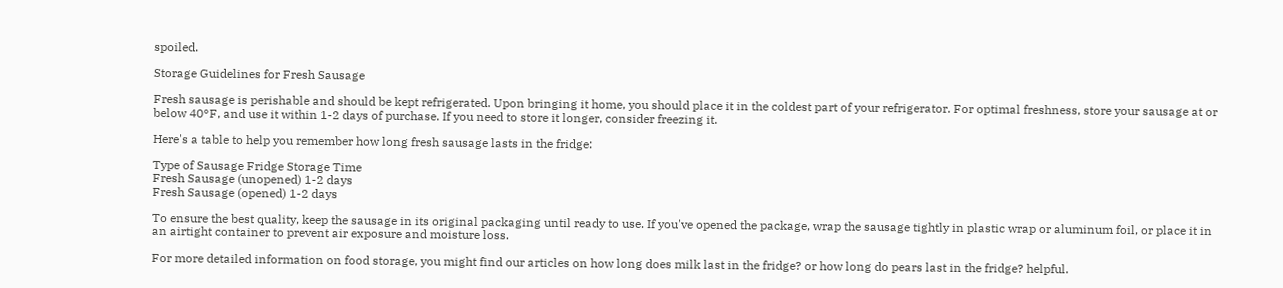spoiled.

Storage Guidelines for Fresh Sausage

Fresh sausage is perishable and should be kept refrigerated. Upon bringing it home, you should place it in the coldest part of your refrigerator. For optimal freshness, store your sausage at or below 40°F, and use it within 1-2 days of purchase. If you need to store it longer, consider freezing it.

Here's a table to help you remember how long fresh sausage lasts in the fridge:

Type of Sausage Fridge Storage Time
Fresh Sausage (unopened) 1-2 days
Fresh Sausage (opened) 1-2 days

To ensure the best quality, keep the sausage in its original packaging until ready to use. If you've opened the package, wrap the sausage tightly in plastic wrap or aluminum foil, or place it in an airtight container to prevent air exposure and moisture loss.

For more detailed information on food storage, you might find our articles on how long does milk last in the fridge? or how long do pears last in the fridge? helpful.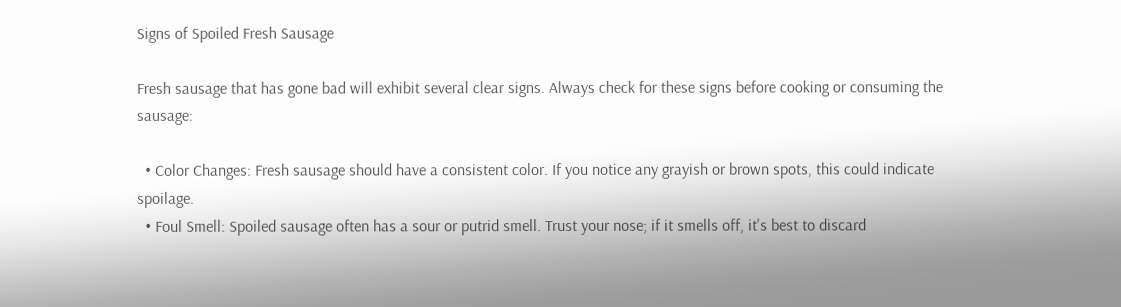Signs of Spoiled Fresh Sausage

Fresh sausage that has gone bad will exhibit several clear signs. Always check for these signs before cooking or consuming the sausage:

  • Color Changes: Fresh sausage should have a consistent color. If you notice any grayish or brown spots, this could indicate spoilage.
  • Foul Smell: Spoiled sausage often has a sour or putrid smell. Trust your nose; if it smells off, it's best to discard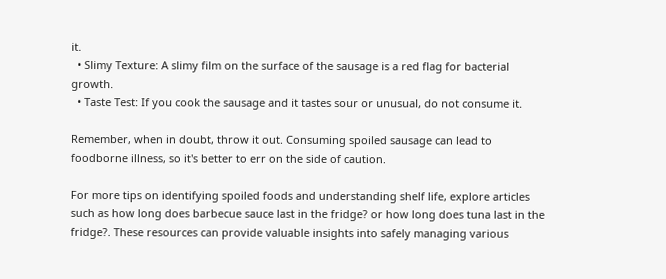it.
  • Slimy Texture: A slimy film on the surface of the sausage is a red flag for bacterial growth.
  • Taste Test: If you cook the sausage and it tastes sour or unusual, do not consume it.

Remember, when in doubt, throw it out. Consuming spoiled sausage can lead to foodborne illness, so it's better to err on the side of caution.

For more tips on identifying spoiled foods and understanding shelf life, explore articles such as how long does barbecue sauce last in the fridge? or how long does tuna last in the fridge?. These resources can provide valuable insights into safely managing various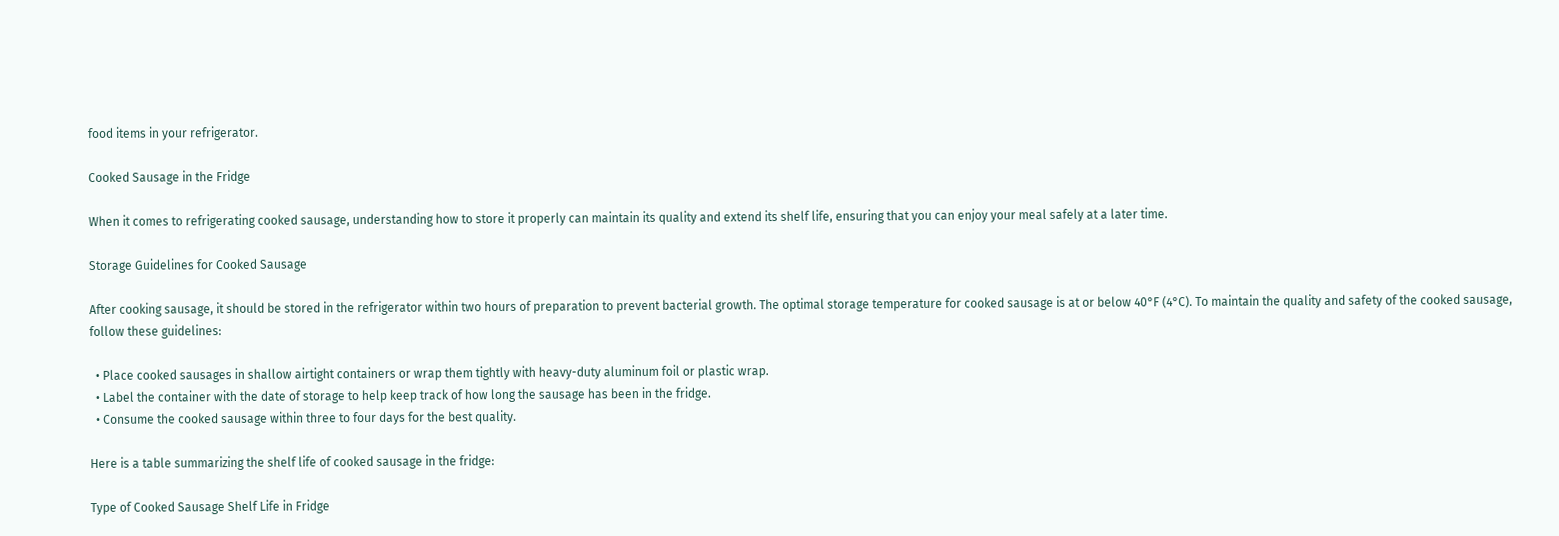food items in your refrigerator.

Cooked Sausage in the Fridge

When it comes to refrigerating cooked sausage, understanding how to store it properly can maintain its quality and extend its shelf life, ensuring that you can enjoy your meal safely at a later time.

Storage Guidelines for Cooked Sausage

After cooking sausage, it should be stored in the refrigerator within two hours of preparation to prevent bacterial growth. The optimal storage temperature for cooked sausage is at or below 40°F (4°C). To maintain the quality and safety of the cooked sausage, follow these guidelines:

  • Place cooked sausages in shallow airtight containers or wrap them tightly with heavy-duty aluminum foil or plastic wrap.
  • Label the container with the date of storage to help keep track of how long the sausage has been in the fridge.
  • Consume the cooked sausage within three to four days for the best quality.

Here is a table summarizing the shelf life of cooked sausage in the fridge:

Type of Cooked Sausage Shelf Life in Fridge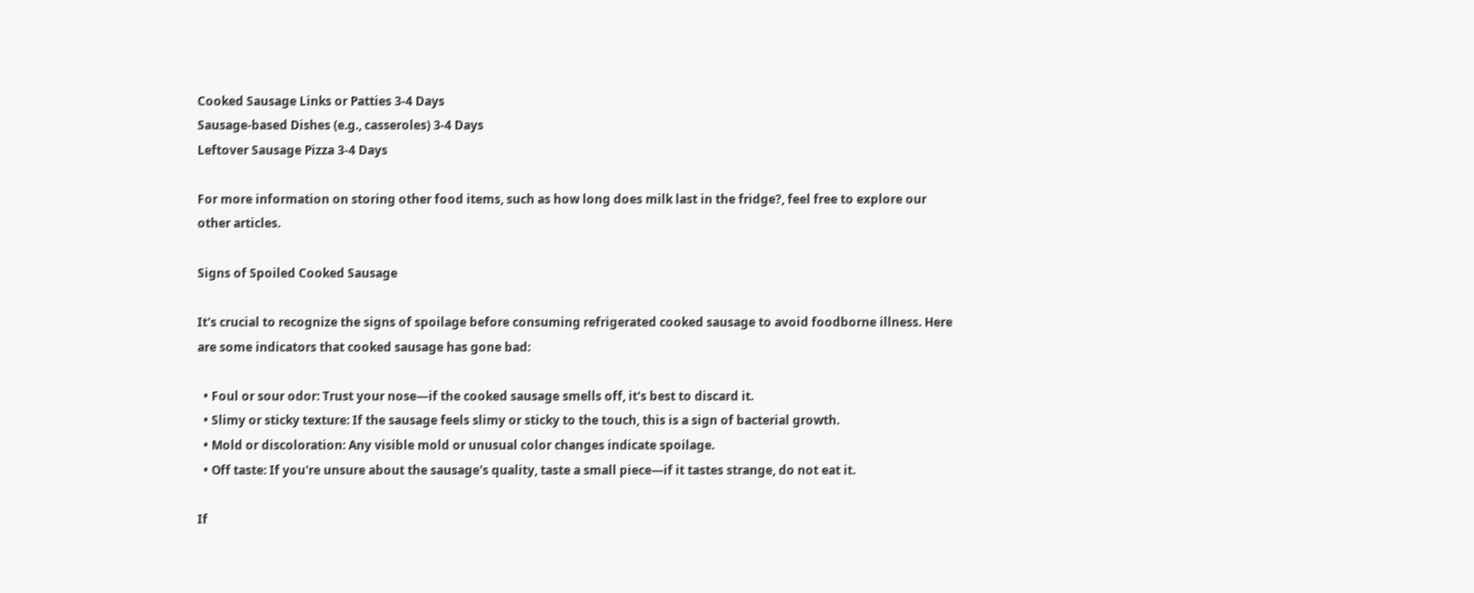Cooked Sausage Links or Patties 3-4 Days
Sausage-based Dishes (e.g., casseroles) 3-4 Days
Leftover Sausage Pizza 3-4 Days

For more information on storing other food items, such as how long does milk last in the fridge?, feel free to explore our other articles.

Signs of Spoiled Cooked Sausage

It's crucial to recognize the signs of spoilage before consuming refrigerated cooked sausage to avoid foodborne illness. Here are some indicators that cooked sausage has gone bad:

  • Foul or sour odor: Trust your nose—if the cooked sausage smells off, it's best to discard it.
  • Slimy or sticky texture: If the sausage feels slimy or sticky to the touch, this is a sign of bacterial growth.
  • Mold or discoloration: Any visible mold or unusual color changes indicate spoilage.
  • Off taste: If you're unsure about the sausage's quality, taste a small piece—if it tastes strange, do not eat it.

If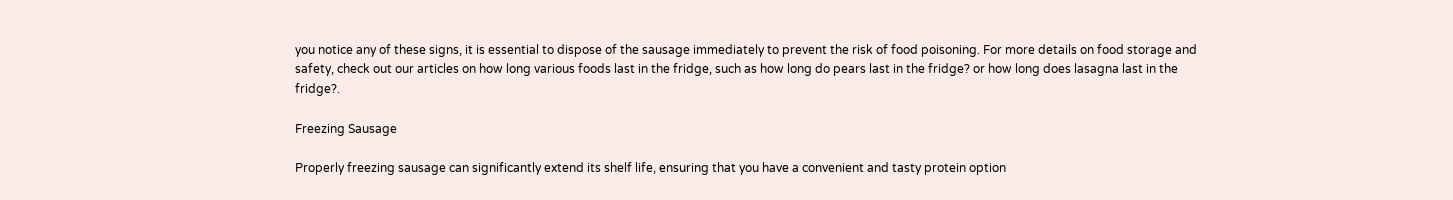you notice any of these signs, it is essential to dispose of the sausage immediately to prevent the risk of food poisoning. For more details on food storage and safety, check out our articles on how long various foods last in the fridge, such as how long do pears last in the fridge? or how long does lasagna last in the fridge?.

Freezing Sausage

Properly freezing sausage can significantly extend its shelf life, ensuring that you have a convenient and tasty protein option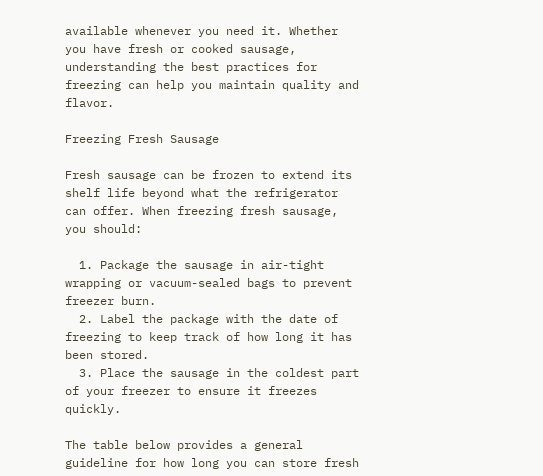available whenever you need it. Whether you have fresh or cooked sausage, understanding the best practices for freezing can help you maintain quality and flavor.

Freezing Fresh Sausage

Fresh sausage can be frozen to extend its shelf life beyond what the refrigerator can offer. When freezing fresh sausage, you should:

  1. Package the sausage in air-tight wrapping or vacuum-sealed bags to prevent freezer burn.
  2. Label the package with the date of freezing to keep track of how long it has been stored.
  3. Place the sausage in the coldest part of your freezer to ensure it freezes quickly.

The table below provides a general guideline for how long you can store fresh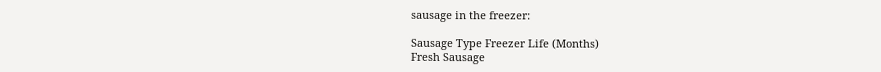sausage in the freezer:

Sausage Type Freezer Life (Months)
Fresh Sausage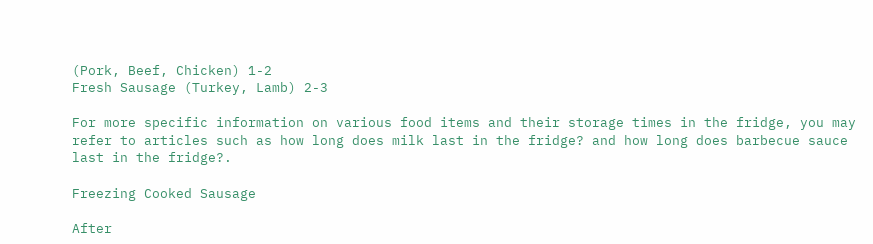(Pork, Beef, Chicken) 1-2
Fresh Sausage (Turkey, Lamb) 2-3

For more specific information on various food items and their storage times in the fridge, you may refer to articles such as how long does milk last in the fridge? and how long does barbecue sauce last in the fridge?.

Freezing Cooked Sausage

After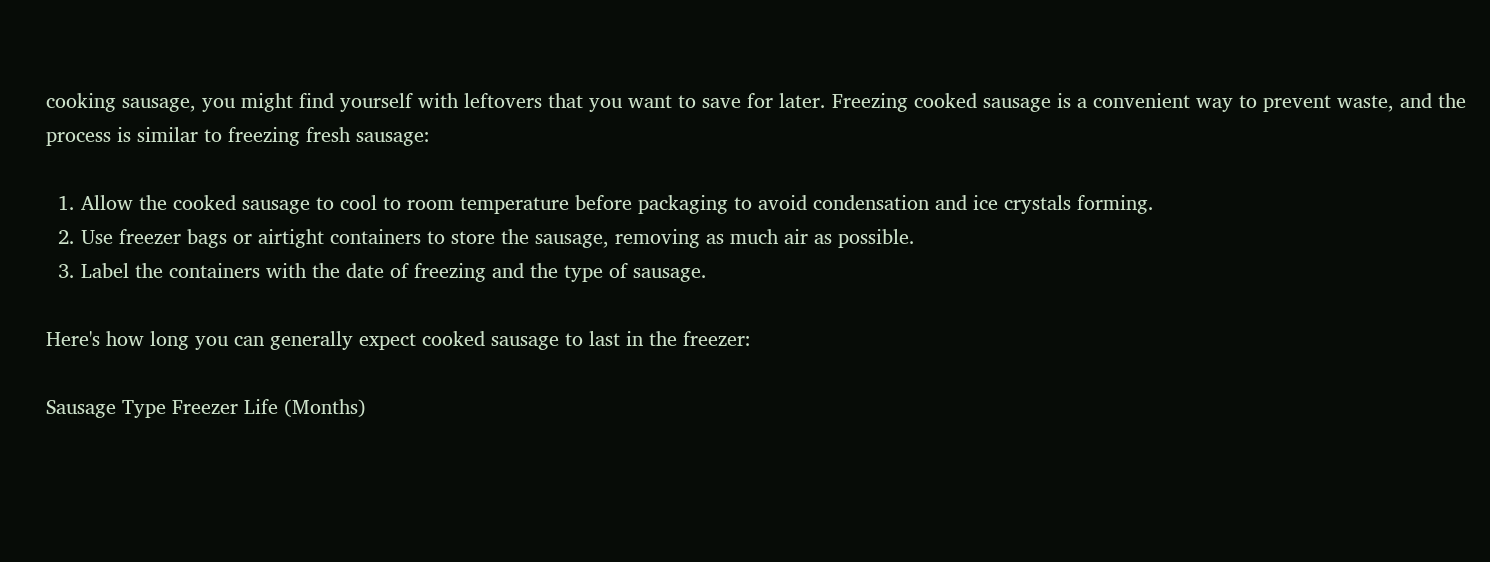cooking sausage, you might find yourself with leftovers that you want to save for later. Freezing cooked sausage is a convenient way to prevent waste, and the process is similar to freezing fresh sausage:

  1. Allow the cooked sausage to cool to room temperature before packaging to avoid condensation and ice crystals forming.
  2. Use freezer bags or airtight containers to store the sausage, removing as much air as possible.
  3. Label the containers with the date of freezing and the type of sausage.

Here's how long you can generally expect cooked sausage to last in the freezer:

Sausage Type Freezer Life (Months)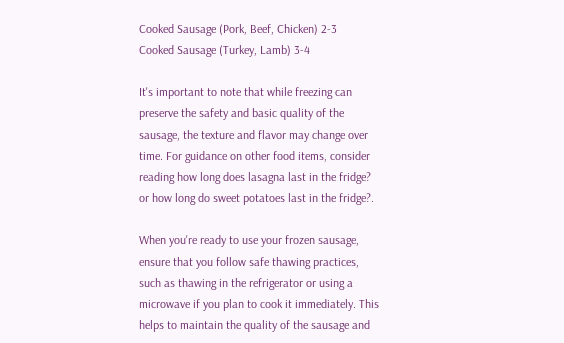Cooked Sausage (Pork, Beef, Chicken) 2-3
Cooked Sausage (Turkey, Lamb) 3-4

It's important to note that while freezing can preserve the safety and basic quality of the sausage, the texture and flavor may change over time. For guidance on other food items, consider reading how long does lasagna last in the fridge? or how long do sweet potatoes last in the fridge?.

When you're ready to use your frozen sausage, ensure that you follow safe thawing practices, such as thawing in the refrigerator or using a microwave if you plan to cook it immediately. This helps to maintain the quality of the sausage and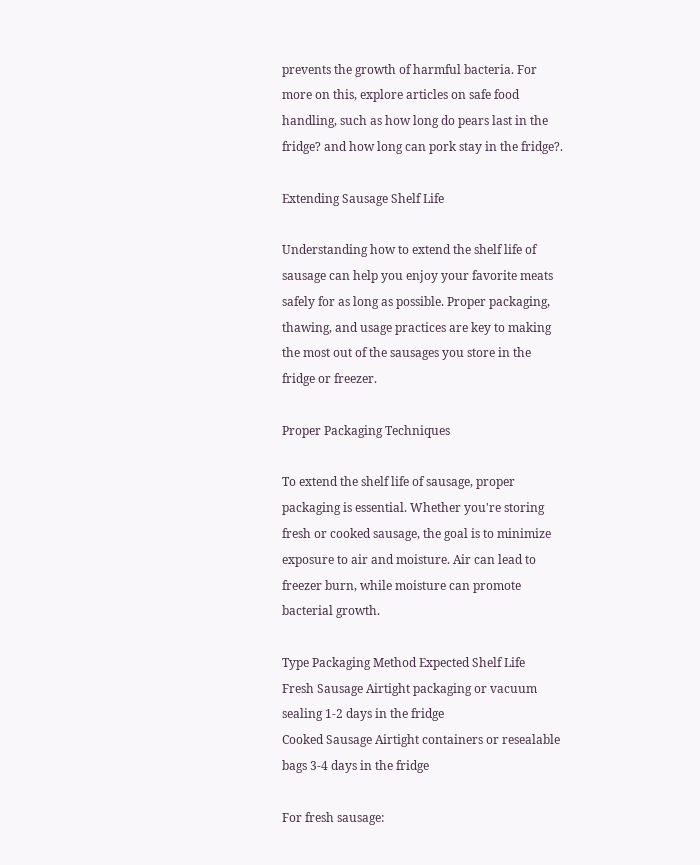prevents the growth of harmful bacteria. For more on this, explore articles on safe food handling, such as how long do pears last in the fridge? and how long can pork stay in the fridge?.

Extending Sausage Shelf Life

Understanding how to extend the shelf life of sausage can help you enjoy your favorite meats safely for as long as possible. Proper packaging, thawing, and usage practices are key to making the most out of the sausages you store in the fridge or freezer.

Proper Packaging Techniques

To extend the shelf life of sausage, proper packaging is essential. Whether you're storing fresh or cooked sausage, the goal is to minimize exposure to air and moisture. Air can lead to freezer burn, while moisture can promote bacterial growth.

Type Packaging Method Expected Shelf Life
Fresh Sausage Airtight packaging or vacuum sealing 1-2 days in the fridge
Cooked Sausage Airtight containers or resealable bags 3-4 days in the fridge

For fresh sausage: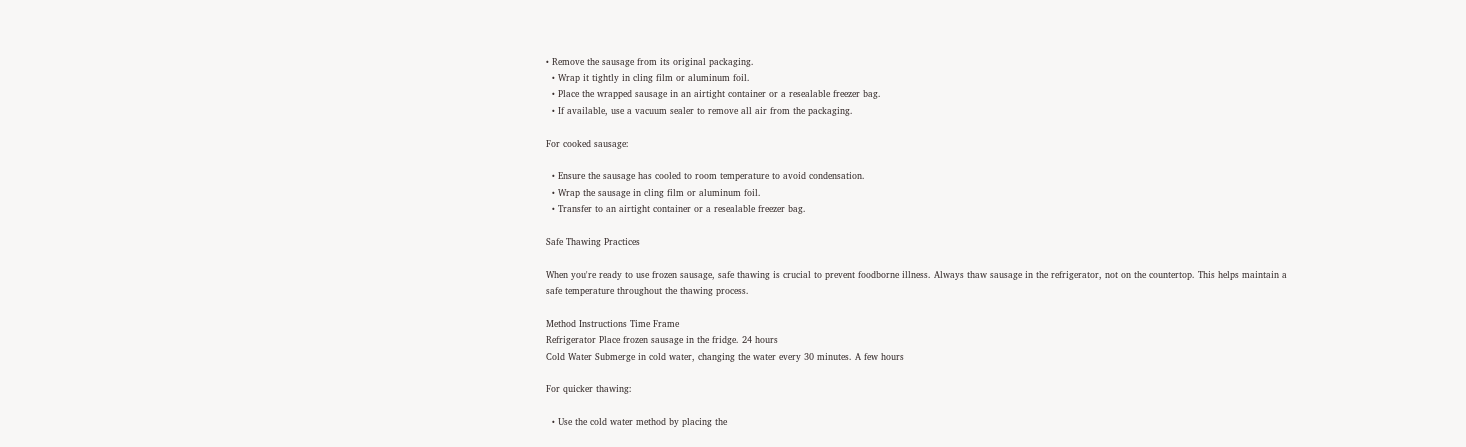• Remove the sausage from its original packaging.
  • Wrap it tightly in cling film or aluminum foil.
  • Place the wrapped sausage in an airtight container or a resealable freezer bag.
  • If available, use a vacuum sealer to remove all air from the packaging.

For cooked sausage:

  • Ensure the sausage has cooled to room temperature to avoid condensation.
  • Wrap the sausage in cling film or aluminum foil.
  • Transfer to an airtight container or a resealable freezer bag.

Safe Thawing Practices

When you're ready to use frozen sausage, safe thawing is crucial to prevent foodborne illness. Always thaw sausage in the refrigerator, not on the countertop. This helps maintain a safe temperature throughout the thawing process.

Method Instructions Time Frame
Refrigerator Place frozen sausage in the fridge. 24 hours
Cold Water Submerge in cold water, changing the water every 30 minutes. A few hours

For quicker thawing:

  • Use the cold water method by placing the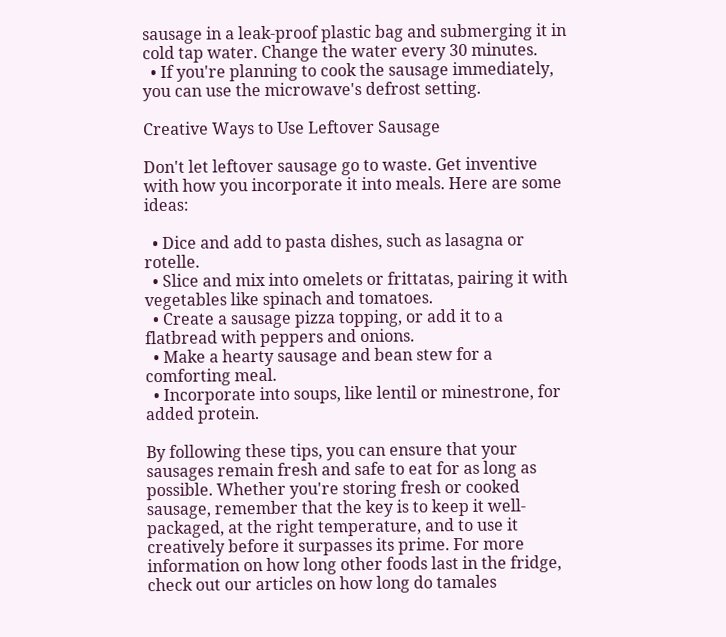sausage in a leak-proof plastic bag and submerging it in cold tap water. Change the water every 30 minutes.
  • If you're planning to cook the sausage immediately, you can use the microwave's defrost setting.

Creative Ways to Use Leftover Sausage

Don't let leftover sausage go to waste. Get inventive with how you incorporate it into meals. Here are some ideas:

  • Dice and add to pasta dishes, such as lasagna or rotelle.
  • Slice and mix into omelets or frittatas, pairing it with vegetables like spinach and tomatoes.
  • Create a sausage pizza topping, or add it to a flatbread with peppers and onions.
  • Make a hearty sausage and bean stew for a comforting meal.
  • Incorporate into soups, like lentil or minestrone, for added protein.

By following these tips, you can ensure that your sausages remain fresh and safe to eat for as long as possible. Whether you're storing fresh or cooked sausage, remember that the key is to keep it well-packaged, at the right temperature, and to use it creatively before it surpasses its prime. For more information on how long other foods last in the fridge, check out our articles on how long do tamales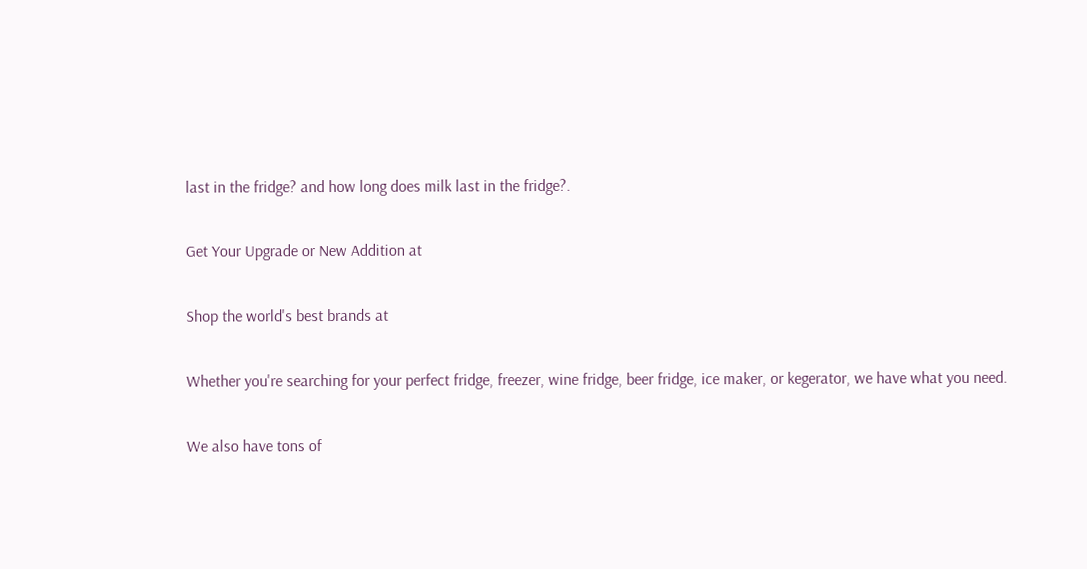last in the fridge? and how long does milk last in the fridge?.

Get Your Upgrade or New Addition at

Shop the world's best brands at

Whether you're searching for your perfect fridge, freezer, wine fridge, beer fridge, ice maker, or kegerator, we have what you need.

We also have tons of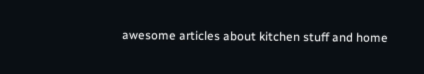awesome articles about kitchen stuff and home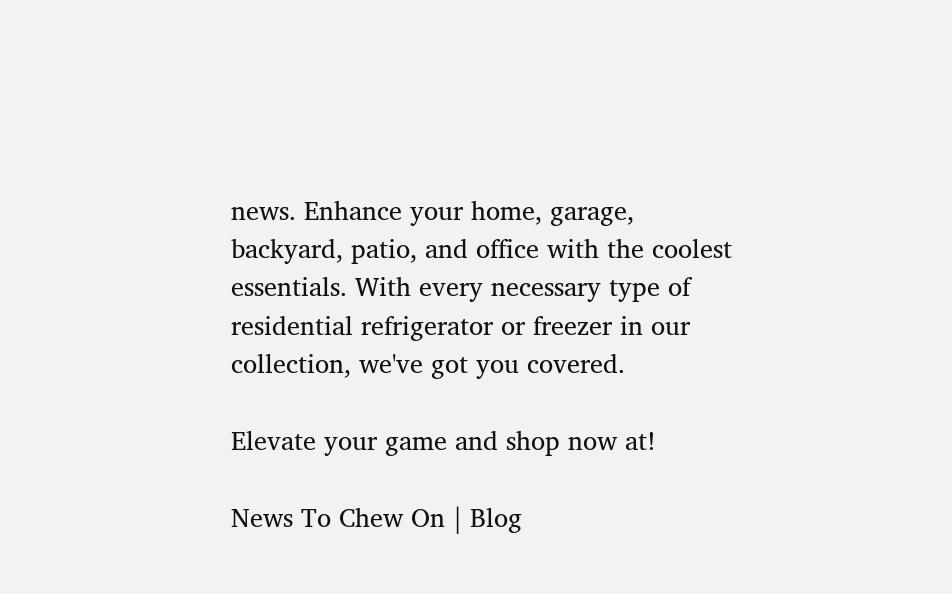news. Enhance your home, garage, backyard, patio, and office with the coolest essentials. With every necessary type of residential refrigerator or freezer in our collection, we've got you covered.

Elevate your game and shop now at!

News To Chew On | Blog